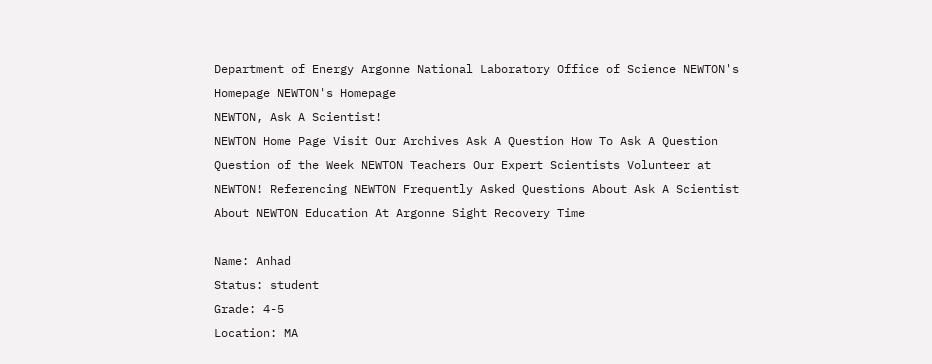Department of Energy Argonne National Laboratory Office of Science NEWTON's Homepage NEWTON's Homepage
NEWTON, Ask A Scientist!
NEWTON Home Page Visit Our Archives Ask A Question How To Ask A Question Question of the Week NEWTON Teachers Our Expert Scientists Volunteer at NEWTON! Referencing NEWTON Frequently Asked Questions About Ask A Scientist About NEWTON Education At Argonne Sight Recovery Time

Name: Anhad
Status: student
Grade: 4-5
Location: MA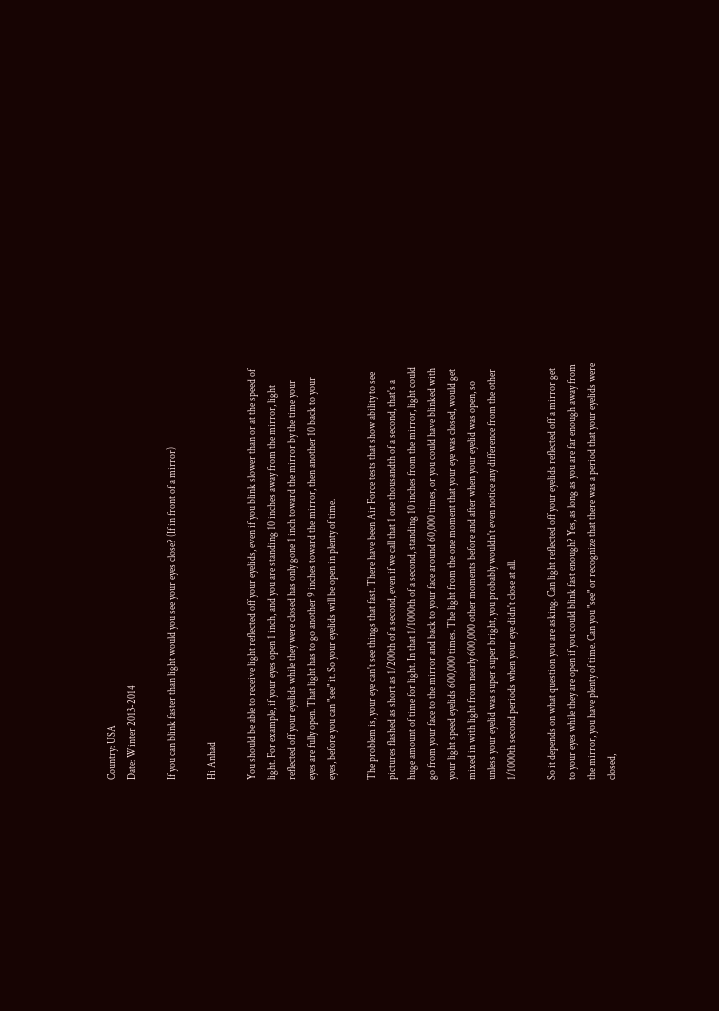Country: USA
Date: Winter 2013-2014

If you can blink faster than light would you see your eyes close? (If in front of a mirror)

Hi Anhad

You should be able to receive light reflected off your eyelids, even if you blink slower than or at the speed of light. For example, if your eyes open 1 inch, and you are standing 10 inches away from the mirror, light reflected off your eyelids while they were closed has only gone 1 inch toward the mirror by the time your eyes are fully open. That light has to go another 9 inches toward the mirror, then another 10 back to your eyes, before you can "see" it. So your eyelids will be open in plenty of time.

The problem is, your eye can't see things that fast. There have been Air Force tests that show ability to see pictures flashed as short as 1/200th of a second, even if we call that 1 one thousandth of a second, that's a huge amount of time for light. In that 1/1000th of a second, standing 10 inches from the mirror, light could go from your face to the mirror and back to your face around 60,000 times, or you could have blinked with your light speed eyelids 600,000 times. The light from the one moment that your eye was closed, would get mixed in with light from nearly 600,000 other moments before and after when your eyelid was open, so unless your eyelid was super super bright, you probably wouldn't even notice any difference from the other 1/1000th second periods when your eye didn't close at all.

So it depends on what question you are asking. Can light reflected off your eyelids reflected off a mirror get to your eyes while they are open if you could blink fast enough? Yes, as long as you are far enough away from the mirror, you have plenty of time. Can you "see" or recognize that there was a period that your eyelids were closed,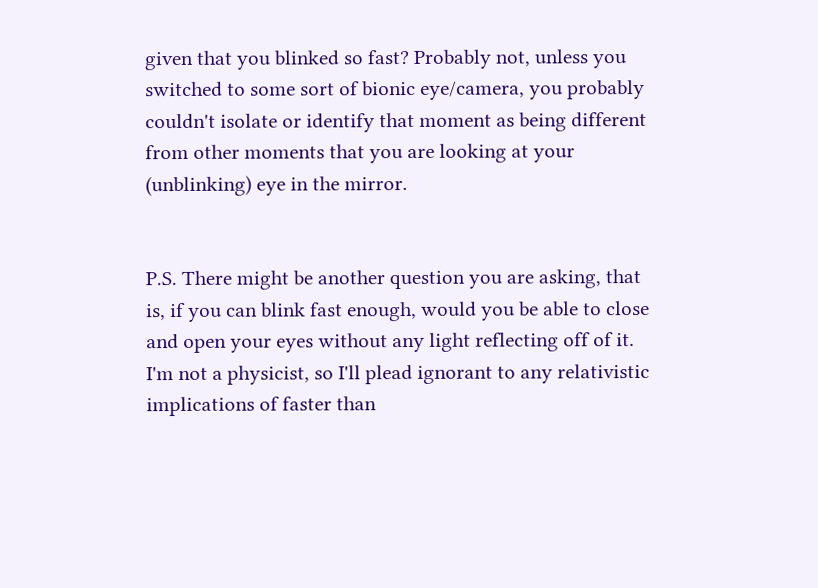given that you blinked so fast? Probably not, unless you switched to some sort of bionic eye/camera, you probably couldn't isolate or identify that moment as being different from other moments that you are looking at your (unblinking) eye in the mirror.


P.S. There might be another question you are asking, that is, if you can blink fast enough, would you be able to close and open your eyes without any light reflecting off of it. I'm not a physicist, so I'll plead ignorant to any relativistic implications of faster than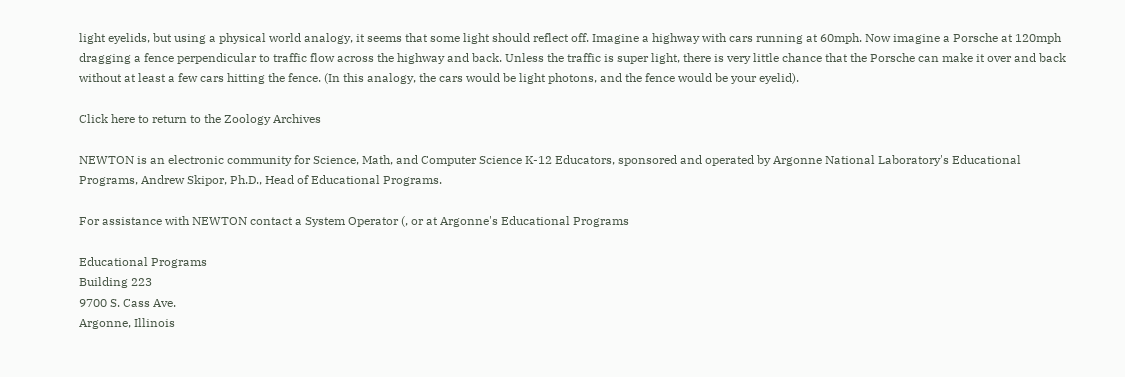light eyelids, but using a physical world analogy, it seems that some light should reflect off. Imagine a highway with cars running at 60mph. Now imagine a Porsche at 120mph dragging a fence perpendicular to traffic flow across the highway and back. Unless the traffic is super light, there is very little chance that the Porsche can make it over and back without at least a few cars hitting the fence. (In this analogy, the cars would be light photons, and the fence would be your eyelid).

Click here to return to the Zoology Archives

NEWTON is an electronic community for Science, Math, and Computer Science K-12 Educators, sponsored and operated by Argonne National Laboratory's Educational Programs, Andrew Skipor, Ph.D., Head of Educational Programs.

For assistance with NEWTON contact a System Operator (, or at Argonne's Educational Programs

Educational Programs
Building 223
9700 S. Cass Ave.
Argonne, Illinois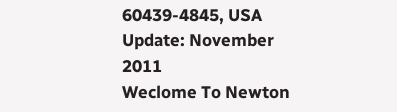60439-4845, USA
Update: November 2011
Weclome To Newton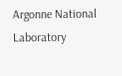Argonne National Laboratory